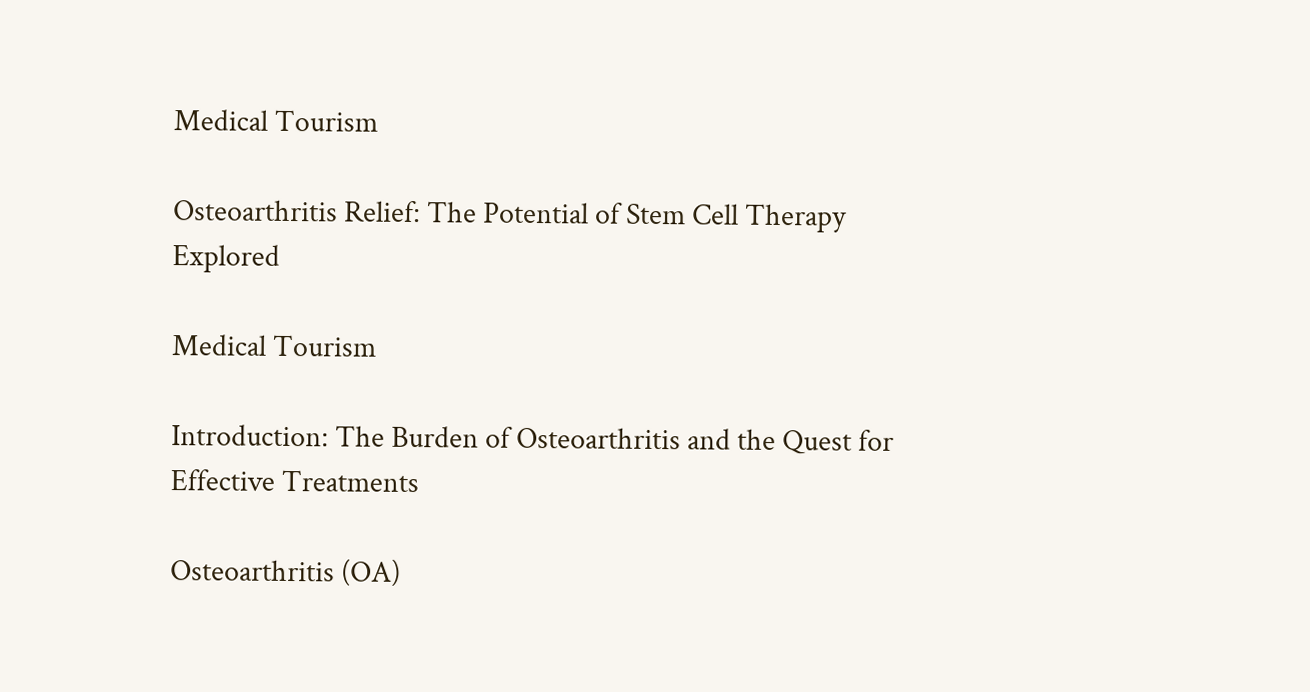Medical Tourism

Osteoarthritis Relief: The Potential of Stem Cell Therapy Explored

Medical Tourism

Introduction: The Burden of Osteoarthritis and the Quest for Effective Treatments

Osteoarthritis (OA)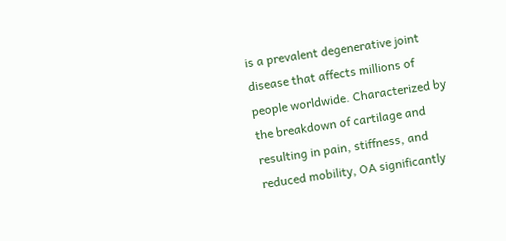is a prevalent degenerative joint disease that affects millions of people worldwide. Characterized by the breakdown of cartilage and resulting in pain, stiffness, and reduced mobility, OA significantly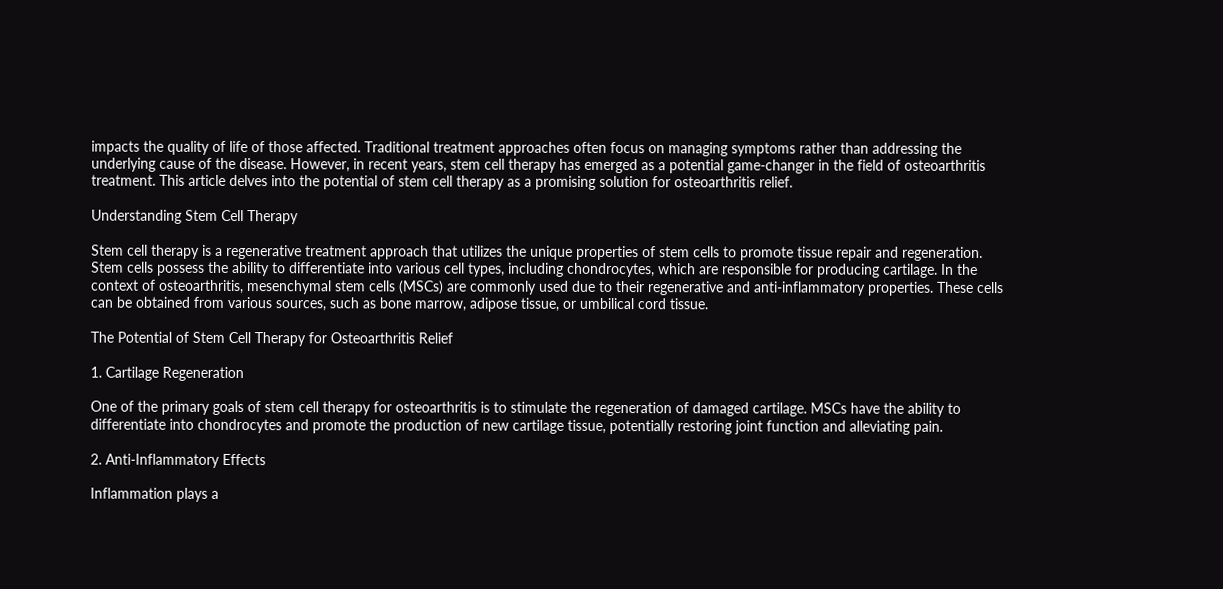impacts the quality of life of those affected. Traditional treatment approaches often focus on managing symptoms rather than addressing the underlying cause of the disease. However, in recent years, stem cell therapy has emerged as a potential game-changer in the field of osteoarthritis treatment. This article delves into the potential of stem cell therapy as a promising solution for osteoarthritis relief.

Understanding Stem Cell Therapy

Stem cell therapy is a regenerative treatment approach that utilizes the unique properties of stem cells to promote tissue repair and regeneration. Stem cells possess the ability to differentiate into various cell types, including chondrocytes, which are responsible for producing cartilage. In the context of osteoarthritis, mesenchymal stem cells (MSCs) are commonly used due to their regenerative and anti-inflammatory properties. These cells can be obtained from various sources, such as bone marrow, adipose tissue, or umbilical cord tissue.

The Potential of Stem Cell Therapy for Osteoarthritis Relief

1. Cartilage Regeneration

One of the primary goals of stem cell therapy for osteoarthritis is to stimulate the regeneration of damaged cartilage. MSCs have the ability to differentiate into chondrocytes and promote the production of new cartilage tissue, potentially restoring joint function and alleviating pain.

2. Anti-Inflammatory Effects

Inflammation plays a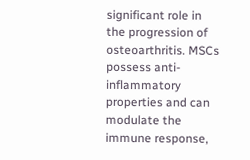significant role in the progression of osteoarthritis. MSCs possess anti-inflammatory properties and can modulate the immune response,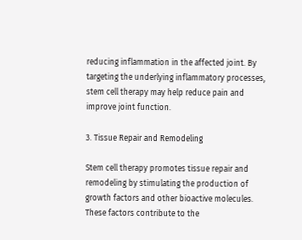reducing inflammation in the affected joint. By targeting the underlying inflammatory processes, stem cell therapy may help reduce pain and improve joint function.

3. Tissue Repair and Remodeling

Stem cell therapy promotes tissue repair and remodeling by stimulating the production of growth factors and other bioactive molecules. These factors contribute to the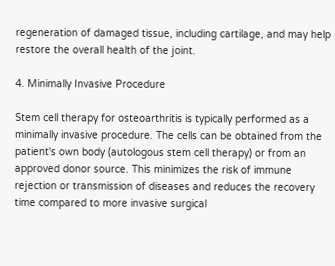regeneration of damaged tissue, including cartilage, and may help restore the overall health of the joint.

4. Minimally Invasive Procedure

Stem cell therapy for osteoarthritis is typically performed as a minimally invasive procedure. The cells can be obtained from the patient's own body (autologous stem cell therapy) or from an approved donor source. This minimizes the risk of immune rejection or transmission of diseases and reduces the recovery time compared to more invasive surgical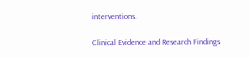interventions.

Clinical Evidence and Research Findings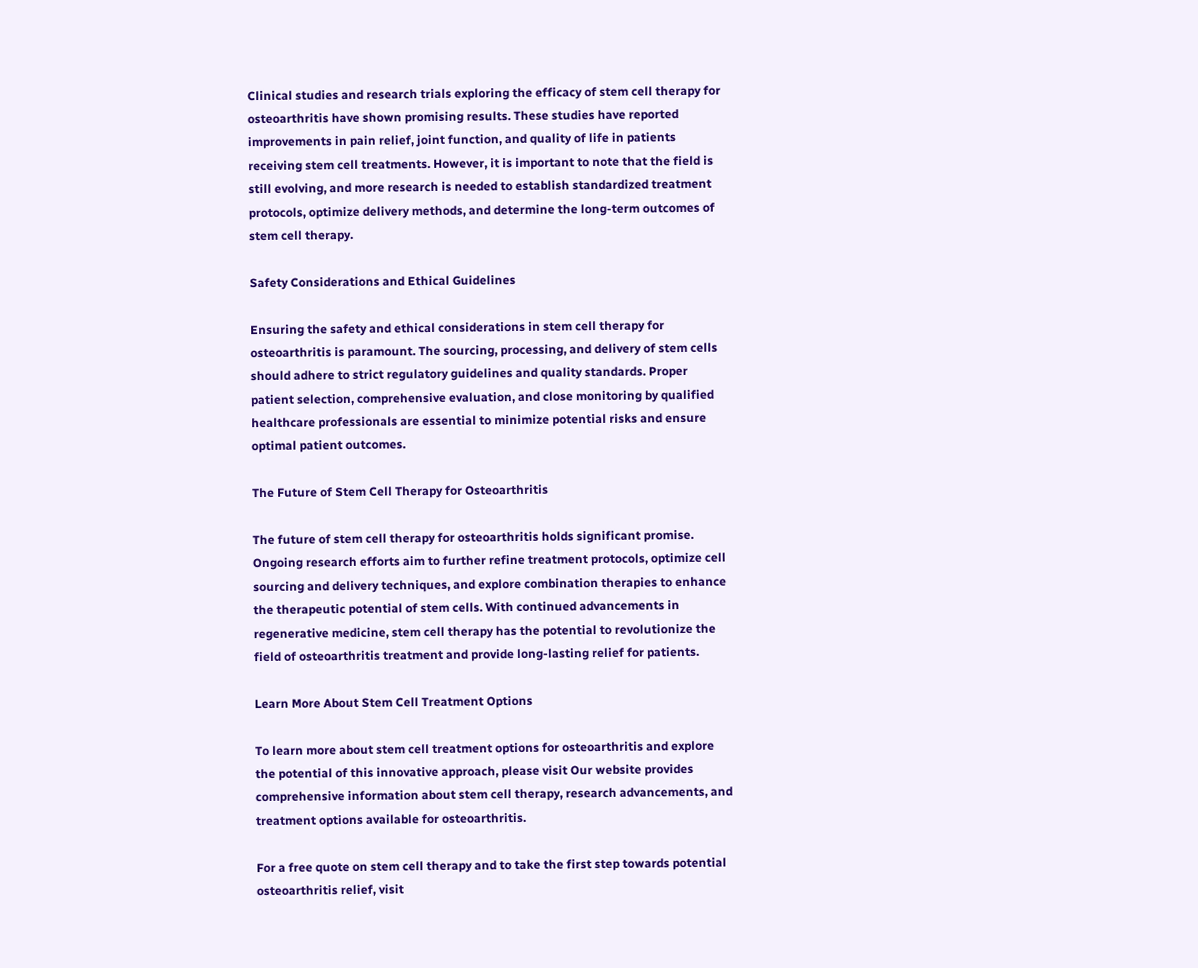Clinical studies and research trials exploring the efficacy of stem cell therapy for osteoarthritis have shown promising results. These studies have reported improvements in pain relief, joint function, and quality of life in patients receiving stem cell treatments. However, it is important to note that the field is still evolving, and more research is needed to establish standardized treatment protocols, optimize delivery methods, and determine the long-term outcomes of stem cell therapy.

Safety Considerations and Ethical Guidelines

Ensuring the safety and ethical considerations in stem cell therapy for osteoarthritis is paramount. The sourcing, processing, and delivery of stem cells should adhere to strict regulatory guidelines and quality standards. Proper patient selection, comprehensive evaluation, and close monitoring by qualified healthcare professionals are essential to minimize potential risks and ensure optimal patient outcomes.

The Future of Stem Cell Therapy for Osteoarthritis

The future of stem cell therapy for osteoarthritis holds significant promise. Ongoing research efforts aim to further refine treatment protocols, optimize cell sourcing and delivery techniques, and explore combination therapies to enhance the therapeutic potential of stem cells. With continued advancements in regenerative medicine, stem cell therapy has the potential to revolutionize the field of osteoarthritis treatment and provide long-lasting relief for patients.

Learn More About Stem Cell Treatment Options

To learn more about stem cell treatment options for osteoarthritis and explore the potential of this innovative approach, please visit Our website provides comprehensive information about stem cell therapy, research advancements, and treatment options available for osteoarthritis.

For a free quote on stem cell therapy and to take the first step towards potential osteoarthritis relief, visit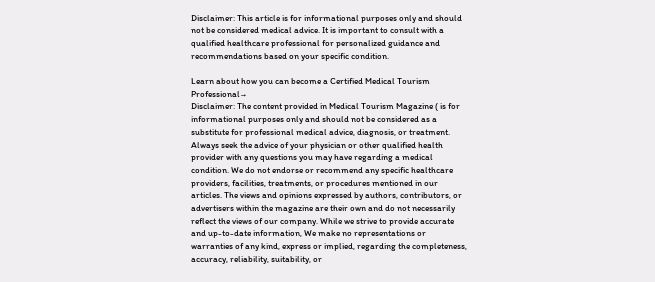Disclaimer: This article is for informational purposes only and should not be considered medical advice. It is important to consult with a qualified healthcare professional for personalized guidance and recommendations based on your specific condition.

Learn about how you can become a Certified Medical Tourism Professional→
Disclaimer: The content provided in Medical Tourism Magazine ( is for informational purposes only and should not be considered as a substitute for professional medical advice, diagnosis, or treatment. Always seek the advice of your physician or other qualified health provider with any questions you may have regarding a medical condition. We do not endorse or recommend any specific healthcare providers, facilities, treatments, or procedures mentioned in our articles. The views and opinions expressed by authors, contributors, or advertisers within the magazine are their own and do not necessarily reflect the views of our company. While we strive to provide accurate and up-to-date information, We make no representations or warranties of any kind, express or implied, regarding the completeness, accuracy, reliability, suitability, or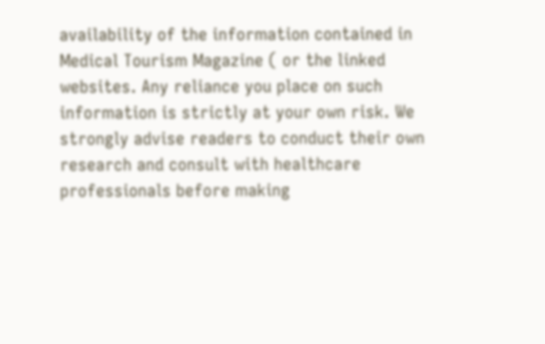availability of the information contained in Medical Tourism Magazine ( or the linked websites. Any reliance you place on such information is strictly at your own risk. We strongly advise readers to conduct their own research and consult with healthcare professionals before making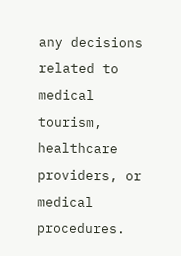any decisions related to medical tourism, healthcare providers, or medical procedures.